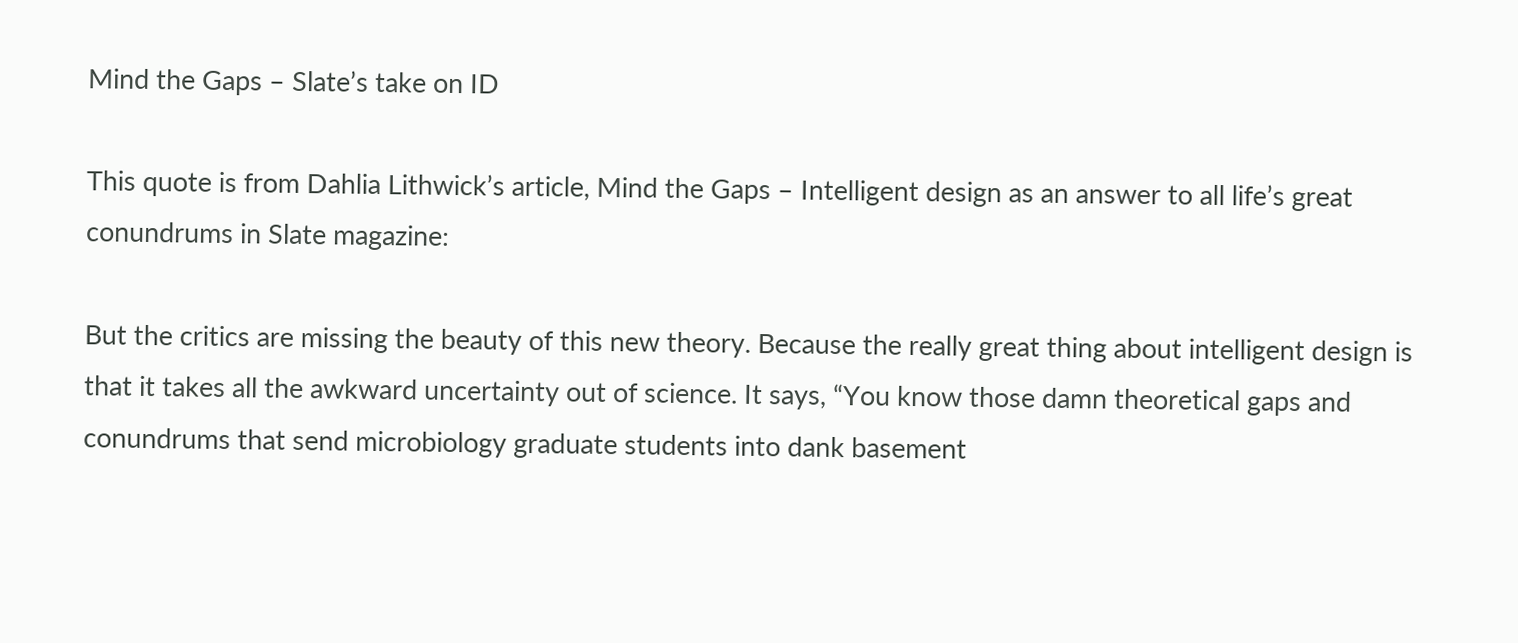Mind the Gaps – Slate’s take on ID

This quote is from Dahlia Lithwick’s article, Mind the Gaps – Intelligent design as an answer to all life’s great conundrums in Slate magazine:

But the critics are missing the beauty of this new theory. Because the really great thing about intelligent design is that it takes all the awkward uncertainty out of science. It says, “You know those damn theoretical gaps and conundrums that send microbiology graduate students into dank basement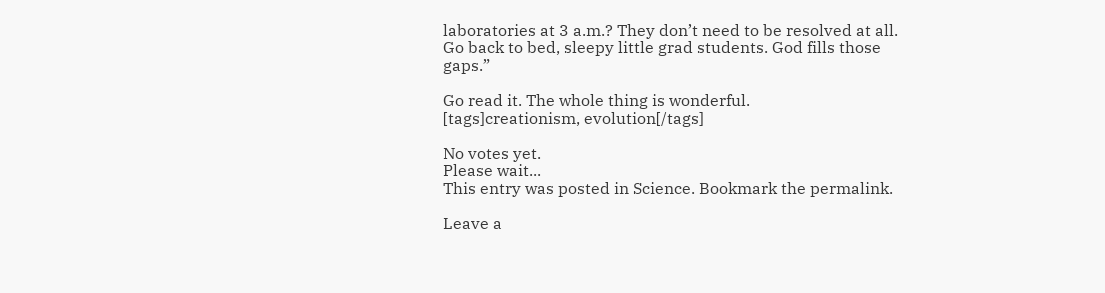laboratories at 3 a.m.? They don’t need to be resolved at all. Go back to bed, sleepy little grad students. God fills those gaps.”

Go read it. The whole thing is wonderful.
[tags]creationism, evolution[/tags]

No votes yet.
Please wait...
This entry was posted in Science. Bookmark the permalink.

Leave a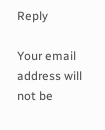Reply

Your email address will not be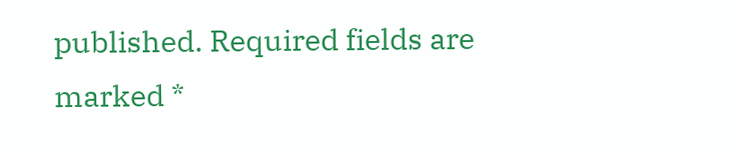published. Required fields are marked *